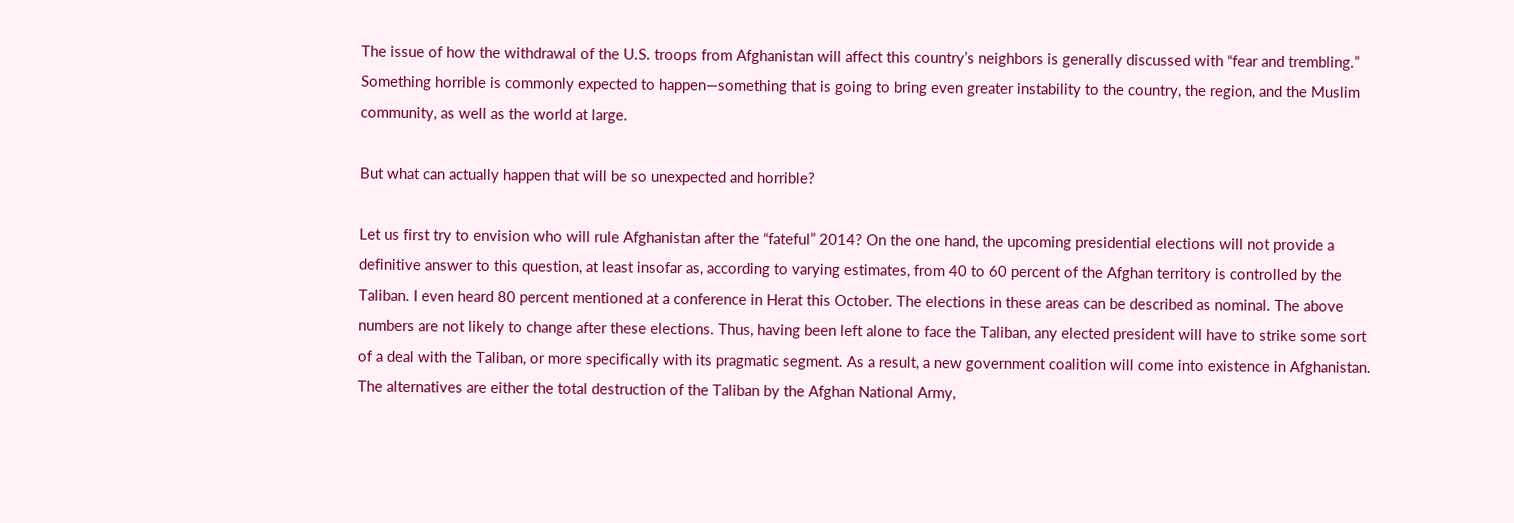The issue of how the withdrawal of the U.S. troops from Afghanistan will affect this country’s neighbors is generally discussed with “fear and trembling.” Something horrible is commonly expected to happen—something that is going to bring even greater instability to the country, the region, and the Muslim community, as well as the world at large.

But what can actually happen that will be so unexpected and horrible?

Let us first try to envision who will rule Afghanistan after the “fateful” 2014? On the one hand, the upcoming presidential elections will not provide a definitive answer to this question, at least insofar as, according to varying estimates, from 40 to 60 percent of the Afghan territory is controlled by the Taliban. I even heard 80 percent mentioned at a conference in Herat this October. The elections in these areas can be described as nominal. The above numbers are not likely to change after these elections. Thus, having been left alone to face the Taliban, any elected president will have to strike some sort of a deal with the Taliban, or more specifically with its pragmatic segment. As a result, a new government coalition will come into existence in Afghanistan. The alternatives are either the total destruction of the Taliban by the Afghan National Army,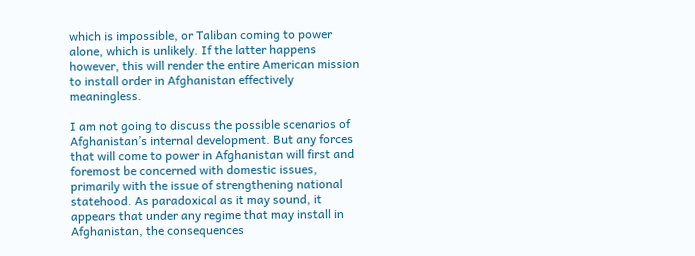which is impossible, or Taliban coming to power alone, which is unlikely. If the latter happens however, this will render the entire American mission to install order in Afghanistan effectively meaningless.

I am not going to discuss the possible scenarios of Afghanistan’s internal development. But any forces that will come to power in Afghanistan will first and foremost be concerned with domestic issues, primarily with the issue of strengthening national statehood. As paradoxical as it may sound, it appears that under any regime that may install in Afghanistan, the consequences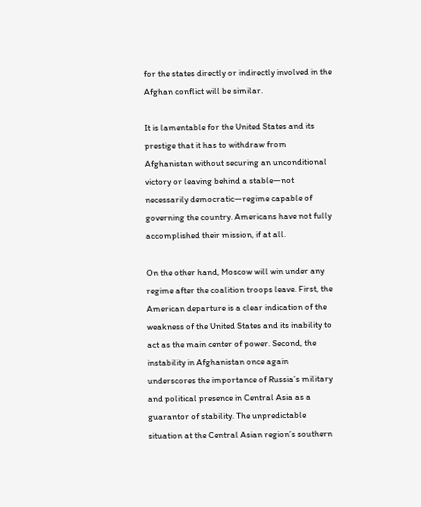for the states directly or indirectly involved in the Afghan conflict will be similar.

It is lamentable for the United States and its prestige that it has to withdraw from Afghanistan without securing an unconditional victory or leaving behind a stable—not necessarily democratic—regime capable of governing the country. Americans have not fully accomplished their mission, if at all.

On the other hand, Moscow will win under any regime after the coalition troops leave. First, the American departure is a clear indication of the weakness of the United States and its inability to act as the main center of power. Second, the instability in Afghanistan once again underscores the importance of Russia’s military and political presence in Central Asia as a guarantor of stability. The unpredictable situation at the Central Asian region’s southern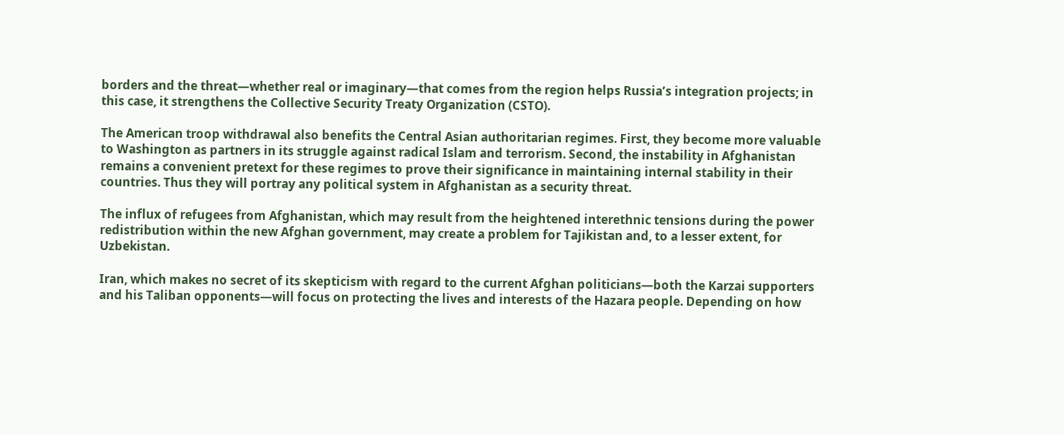borders and the threat—whether real or imaginary—that comes from the region helps Russia’s integration projects; in this case, it strengthens the Collective Security Treaty Organization (CSTO).

The American troop withdrawal also benefits the Central Asian authoritarian regimes. First, they become more valuable to Washington as partners in its struggle against radical Islam and terrorism. Second, the instability in Afghanistan remains a convenient pretext for these regimes to prove their significance in maintaining internal stability in their countries. Thus they will portray any political system in Afghanistan as a security threat.

The influx of refugees from Afghanistan, which may result from the heightened interethnic tensions during the power redistribution within the new Afghan government, may create a problem for Tajikistan and, to a lesser extent, for Uzbekistan.

Iran, which makes no secret of its skepticism with regard to the current Afghan politicians—both the Karzai supporters and his Taliban opponents—will focus on protecting the lives and interests of the Hazara people. Depending on how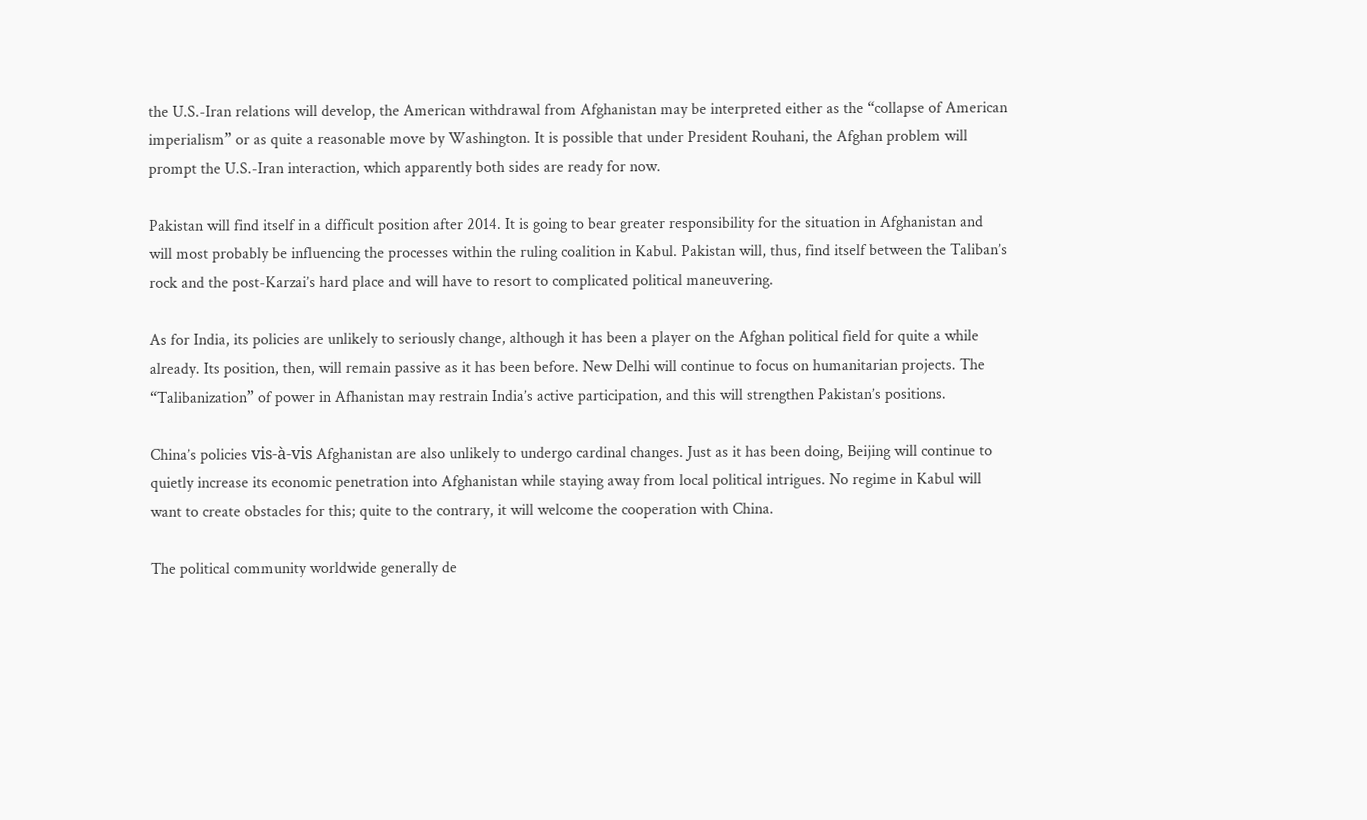the U.S.-Iran relations will develop, the American withdrawal from Afghanistan may be interpreted either as the “collapse of American imperialism” or as quite a reasonable move by Washington. It is possible that under President Rouhani, the Afghan problem will prompt the U.S.-Iran interaction, which apparently both sides are ready for now.

Pakistan will find itself in a difficult position after 2014. It is going to bear greater responsibility for the situation in Afghanistan and will most probably be influencing the processes within the ruling coalition in Kabul. Pakistan will, thus, find itself between the Taliban’s rock and the post-Karzai’s hard place and will have to resort to complicated political maneuvering.

As for India, its policies are unlikely to seriously change, although it has been a player on the Afghan political field for quite a while already. Its position, then, will remain passive as it has been before. New Delhi will continue to focus on humanitarian projects. The “Talibanization” of power in Afhanistan may restrain India’s active participation, and this will strengthen Pakistan’s positions.

China’s policies vis-à-vis Afghanistan are also unlikely to undergo cardinal changes. Just as it has been doing, Beijing will continue to quietly increase its economic penetration into Afghanistan while staying away from local political intrigues. No regime in Kabul will want to create obstacles for this; quite to the contrary, it will welcome the cooperation with China.

The political community worldwide generally de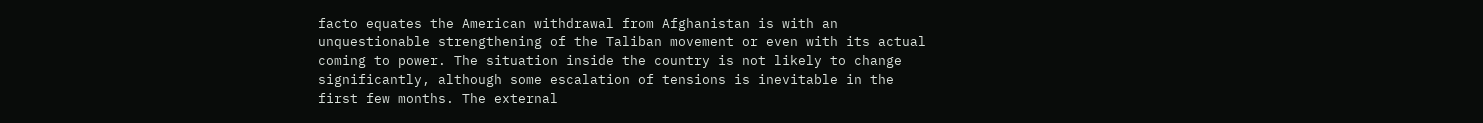facto equates the American withdrawal from Afghanistan is with an unquestionable strengthening of the Taliban movement or even with its actual coming to power. The situation inside the country is not likely to change significantly, although some escalation of tensions is inevitable in the first few months. The external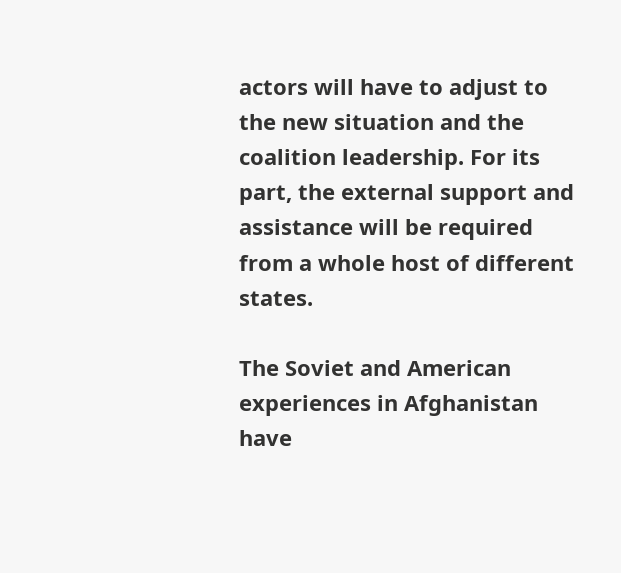actors will have to adjust to the new situation and the coalition leadership. For its part, the external support and assistance will be required from a whole host of different states.

The Soviet and American experiences in Afghanistan have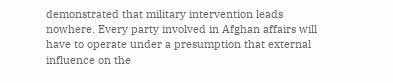demonstrated that military intervention leads nowhere. Every party involved in Afghan affairs will have to operate under a presumption that external influence on the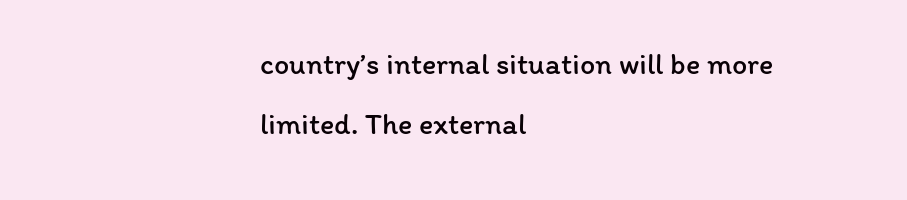country’s internal situation will be more limited. The external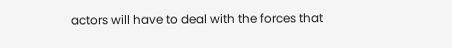actors will have to deal with the forces that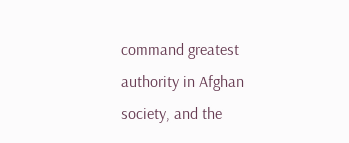command greatest authority in Afghan society, and the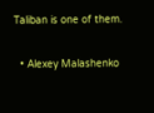Taliban is one of them.

  • Alexey Malashenko